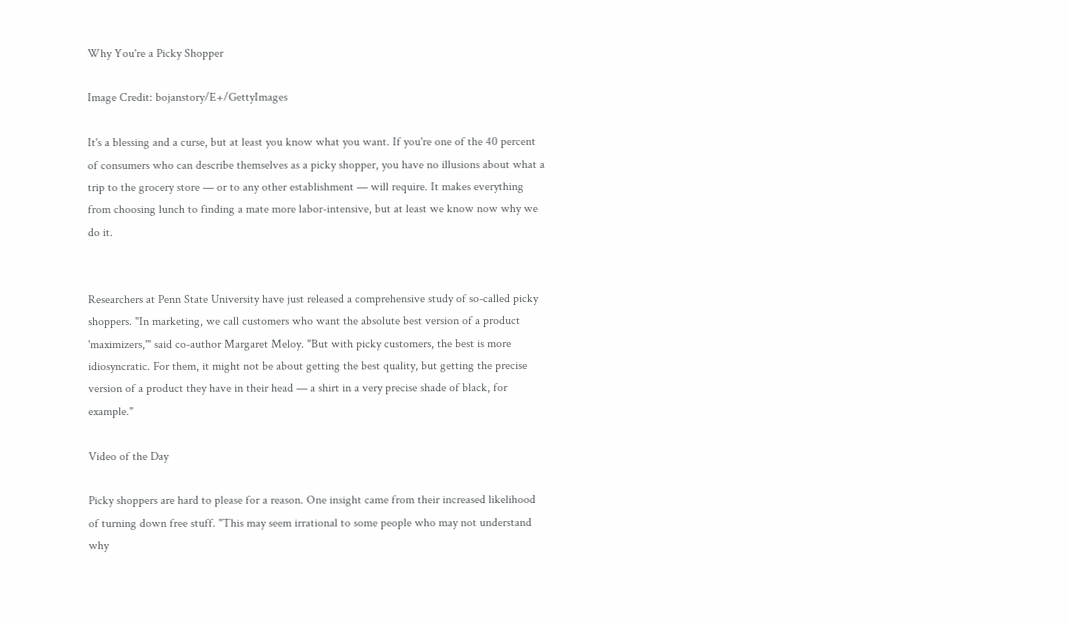Why You're a Picky Shopper

Image Credit: bojanstory/E+/GettyImages

It's a blessing and a curse, but at least you know what you want. If you're one of the 40 percent of consumers who can describe themselves as a picky shopper, you have no illusions about what a trip to the grocery store — or to any other establishment — will require. It makes everything from choosing lunch to finding a mate more labor-intensive, but at least we know now why we do it.


Researchers at Penn State University have just released a comprehensive study of so-called picky shoppers. "In marketing, we call customers who want the absolute best version of a product 'maximizers,'" said co-author Margaret Meloy. "But with picky customers, the best is more idiosyncratic. For them, it might not be about getting the best quality, but getting the precise version of a product they have in their head — a shirt in a very precise shade of black, for example."

Video of the Day

Picky shoppers are hard to please for a reason. One insight came from their increased likelihood of turning down free stuff. "This may seem irrational to some people who may not understand why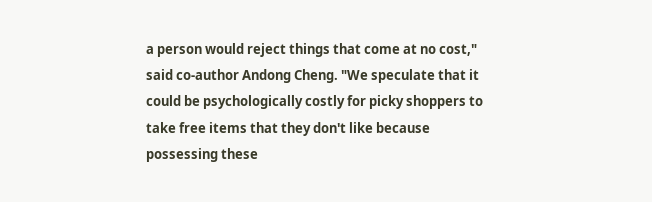a person would reject things that come at no cost," said co-author Andong Cheng. "We speculate that it could be psychologically costly for picky shoppers to take free items that they don't like because possessing these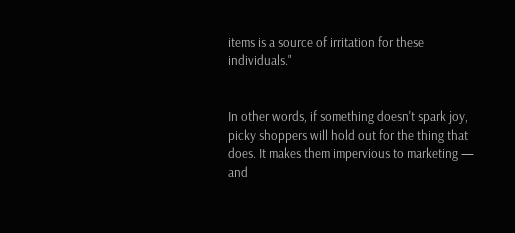items is a source of irritation for these individuals."


In other words, if something doesn't spark joy, picky shoppers will hold out for the thing that does. It makes them impervious to marketing — and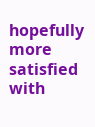hopefully more satisfied with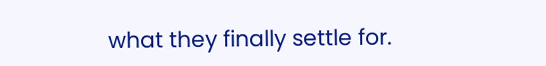what they finally settle for.